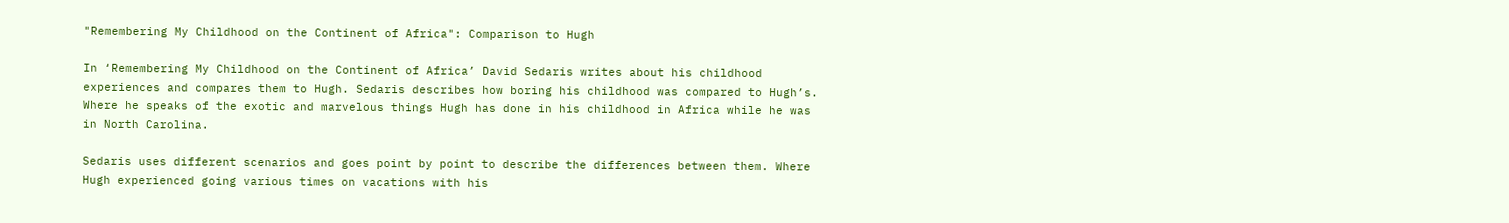"Remembering My Childhood on the Continent of Africa": Comparison to Hugh

In ‘Remembering My Childhood on the Continent of Africa’ David Sedaris writes about his childhood experiences and compares them to Hugh. Sedaris describes how boring his childhood was compared to Hugh’s. Where he speaks of the exotic and marvelous things Hugh has done in his childhood in Africa while he was in North Carolina.

Sedaris uses different scenarios and goes point by point to describe the differences between them. Where Hugh experienced going various times on vacations with his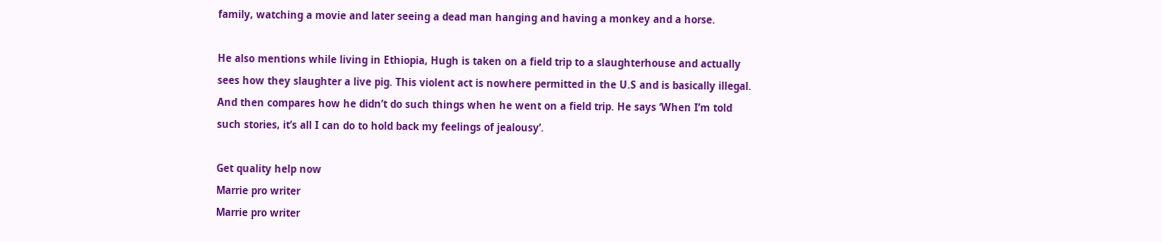family, watching a movie and later seeing a dead man hanging and having a monkey and a horse.

He also mentions while living in Ethiopia, Hugh is taken on a field trip to a slaughterhouse and actually sees how they slaughter a live pig. This violent act is nowhere permitted in the U.S and is basically illegal. And then compares how he didn’t do such things when he went on a field trip. He says ‘When I’m told such stories, it’s all I can do to hold back my feelings of jealousy’.

Get quality help now
Marrie pro writer
Marrie pro writer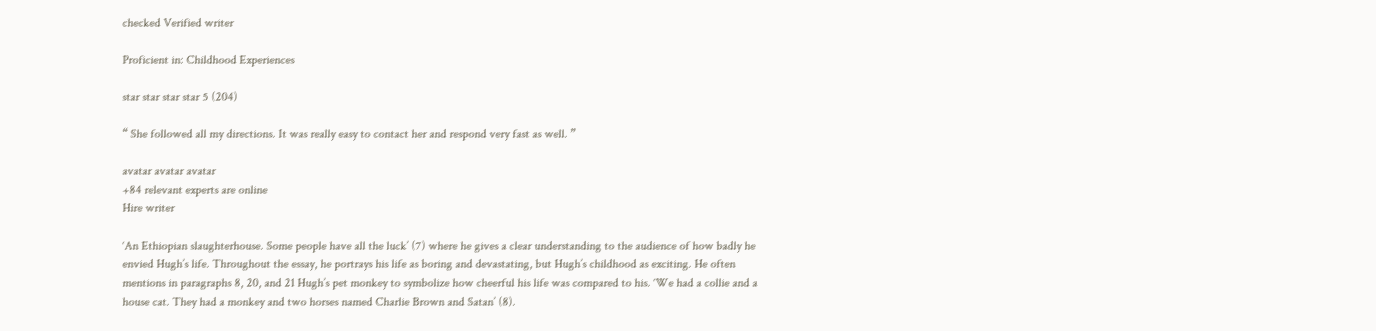checked Verified writer

Proficient in: Childhood Experiences

star star star star 5 (204)

“ She followed all my directions. It was really easy to contact her and respond very fast as well. ”

avatar avatar avatar
+84 relevant experts are online
Hire writer

‘An Ethiopian slaughterhouse. Some people have all the luck’ (7) where he gives a clear understanding to the audience of how badly he envied Hugh’s life. Throughout the essay, he portrays his life as boring and devastating, but Hugh’s childhood as exciting. He often mentions in paragraphs 8, 20, and 21 Hugh’s pet monkey to symbolize how cheerful his life was compared to his. ‘We had a collie and a house cat. They had a monkey and two horses named Charlie Brown and Satan’ (8).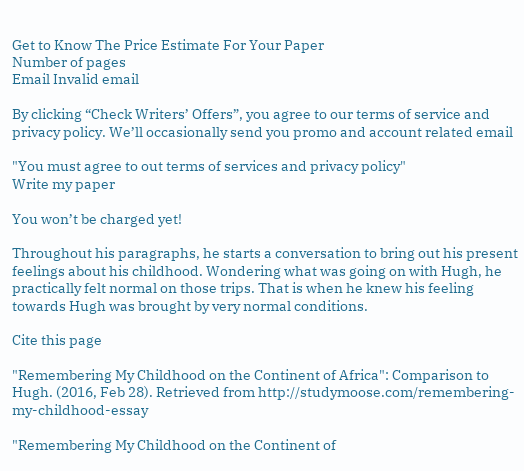Get to Know The Price Estimate For Your Paper
Number of pages
Email Invalid email

By clicking “Check Writers’ Offers”, you agree to our terms of service and privacy policy. We’ll occasionally send you promo and account related email

"You must agree to out terms of services and privacy policy"
Write my paper

You won’t be charged yet!

Throughout his paragraphs, he starts a conversation to bring out his present feelings about his childhood. Wondering what was going on with Hugh, he practically felt normal on those trips. That is when he knew his feeling towards Hugh was brought by very normal conditions.

Cite this page

"Remembering My Childhood on the Continent of Africa": Comparison to Hugh. (2016, Feb 28). Retrieved from http://studymoose.com/remembering-my-childhood-essay

"Remembering My Childhood on the Continent of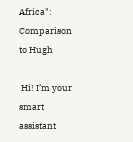Africa": Comparison to Hugh

 Hi! I’m your smart assistant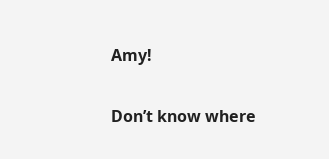Amy!

Don’t know where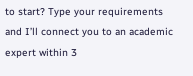to start? Type your requirements and I’ll connect you to an academic expert within 3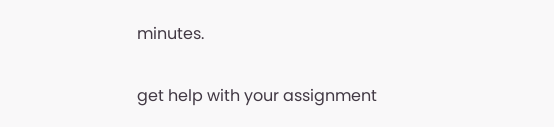minutes.

get help with your assignment